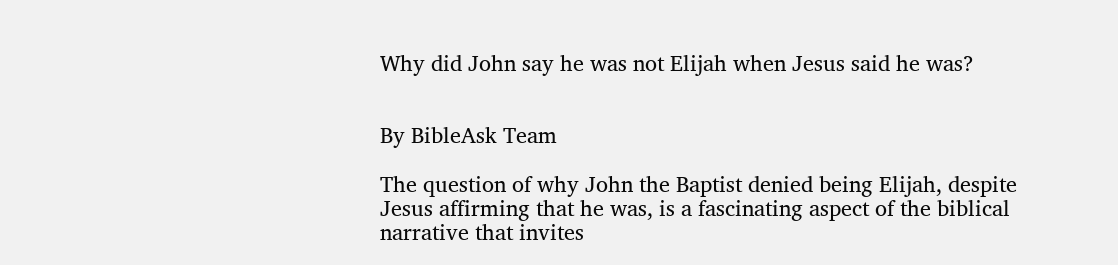Why did John say he was not Elijah when Jesus said he was?


By BibleAsk Team

The question of why John the Baptist denied being Elijah, despite Jesus affirming that he was, is a fascinating aspect of the biblical narrative that invites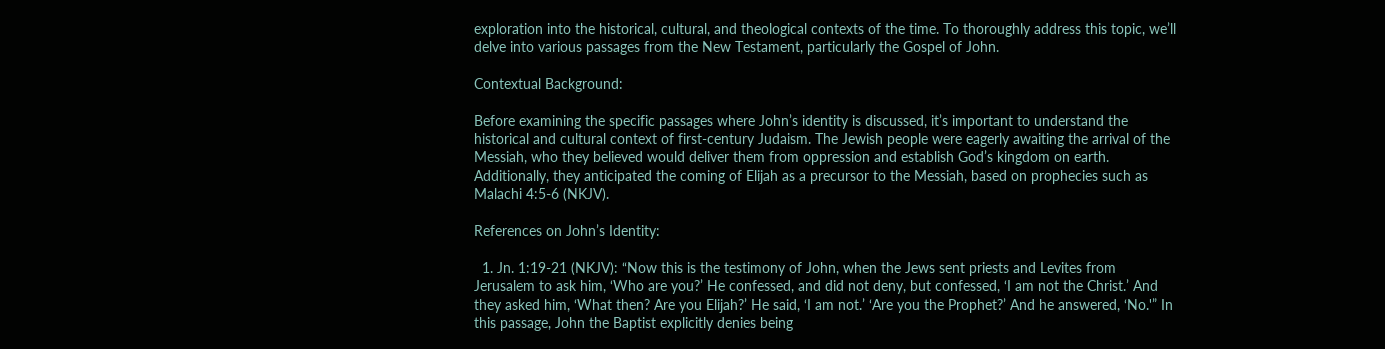exploration into the historical, cultural, and theological contexts of the time. To thoroughly address this topic, we’ll delve into various passages from the New Testament, particularly the Gospel of John.

Contextual Background:

Before examining the specific passages where John’s identity is discussed, it’s important to understand the historical and cultural context of first-century Judaism. The Jewish people were eagerly awaiting the arrival of the Messiah, who they believed would deliver them from oppression and establish God’s kingdom on earth. Additionally, they anticipated the coming of Elijah as a precursor to the Messiah, based on prophecies such as Malachi 4:5-6 (NKJV).

References on John’s Identity:

  1. Jn. 1:19-21 (NKJV): “Now this is the testimony of John, when the Jews sent priests and Levites from Jerusalem to ask him, ‘Who are you?’ He confessed, and did not deny, but confessed, ‘I am not the Christ.’ And they asked him, ‘What then? Are you Elijah?’ He said, ‘I am not.’ ‘Are you the Prophet?’ And he answered, ‘No.'” In this passage, John the Baptist explicitly denies being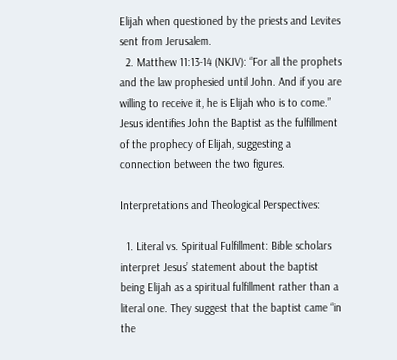Elijah when questioned by the priests and Levites sent from Jerusalem.
  2. Matthew 11:13-14 (NKJV): “For all the prophets and the law prophesied until John. And if you are willing to receive it, he is Elijah who is to come.” Jesus identifies John the Baptist as the fulfillment of the prophecy of Elijah, suggesting a connection between the two figures.

Interpretations and Theological Perspectives:

  1. Literal vs. Spiritual Fulfillment: Bible scholars interpret Jesus’ statement about the baptist being Elijah as a spiritual fulfillment rather than a literal one. They suggest that the baptist came “in the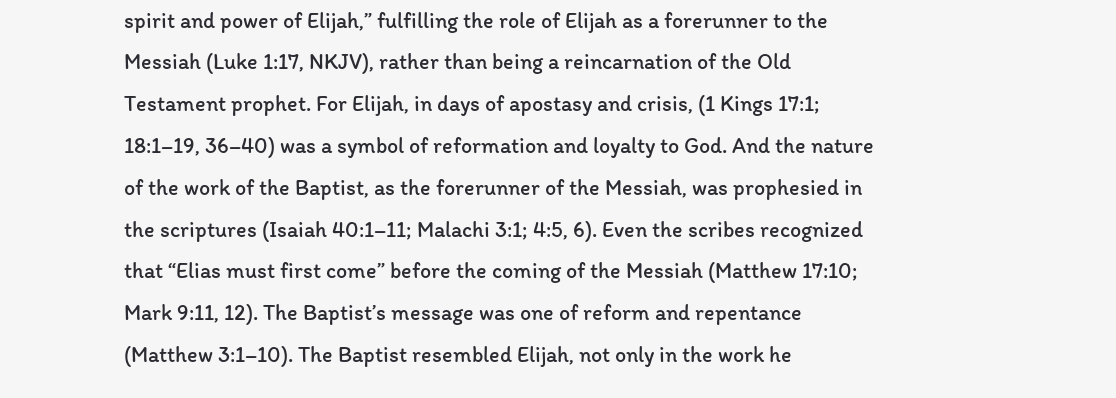spirit and power of Elijah,” fulfilling the role of Elijah as a forerunner to the Messiah (Luke 1:17, NKJV), rather than being a reincarnation of the Old Testament prophet. For Elijah, in days of apostasy and crisis, (1 Kings 17:1; 18:1–19, 36–40) was a symbol of reformation and loyalty to God. And the nature of the work of the Baptist, as the forerunner of the Messiah, was prophesied in the scriptures (Isaiah 40:1–11; Malachi 3:1; 4:5, 6). Even the scribes recognized that “Elias must first come” before the coming of the Messiah (Matthew 17:10; Mark 9:11, 12). The Baptist’s message was one of reform and repentance (Matthew 3:1–10). The Baptist resembled Elijah, not only in the work he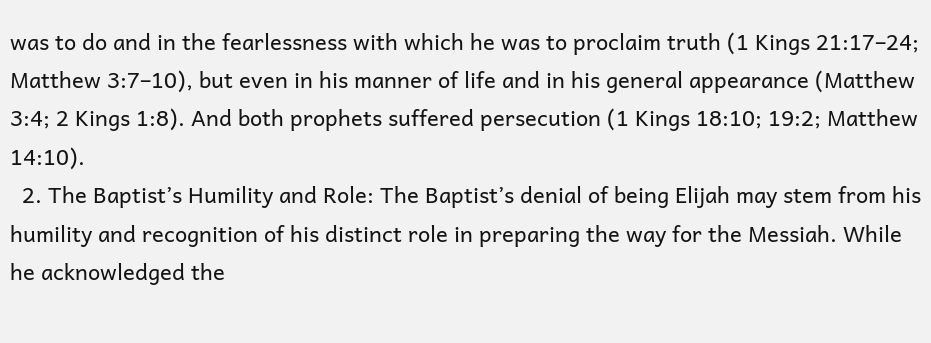was to do and in the fearlessness with which he was to proclaim truth (1 Kings 21:17–24; Matthew 3:7–10), but even in his manner of life and in his general appearance (Matthew 3:4; 2 Kings 1:8). And both prophets suffered persecution (1 Kings 18:10; 19:2; Matthew 14:10).
  2. The Baptist’s Humility and Role: The Baptist’s denial of being Elijah may stem from his humility and recognition of his distinct role in preparing the way for the Messiah. While he acknowledged the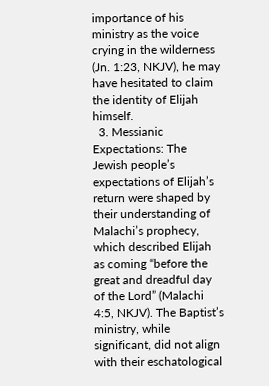importance of his ministry as the voice crying in the wilderness (Jn. 1:23, NKJV), he may have hesitated to claim the identity of Elijah himself.
  3. Messianic Expectations: The Jewish people’s expectations of Elijah’s return were shaped by their understanding of Malachi’s prophecy, which described Elijah as coming “before the great and dreadful day of the Lord” (Malachi 4:5, NKJV). The Baptist’s ministry, while significant, did not align with their eschatological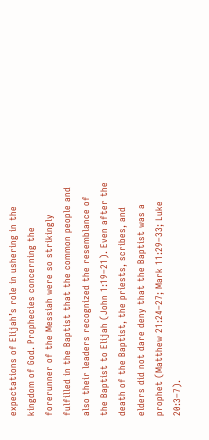expectations of Elijah’s role in ushering in the kingdom of God. Prophecies concerning the forerunner of the Messiah were so strikingly fulfilled in the Baptist that the common people and also their leaders recognized the resemblance of the Baptist to Elijah (John 1:19–21). Even after the death of the Baptist, the priests, scribes, and elders did not dare deny that the Baptist was a prophet (Matthew 21:24–27; Mark 11:29–33; Luke 20:3–7).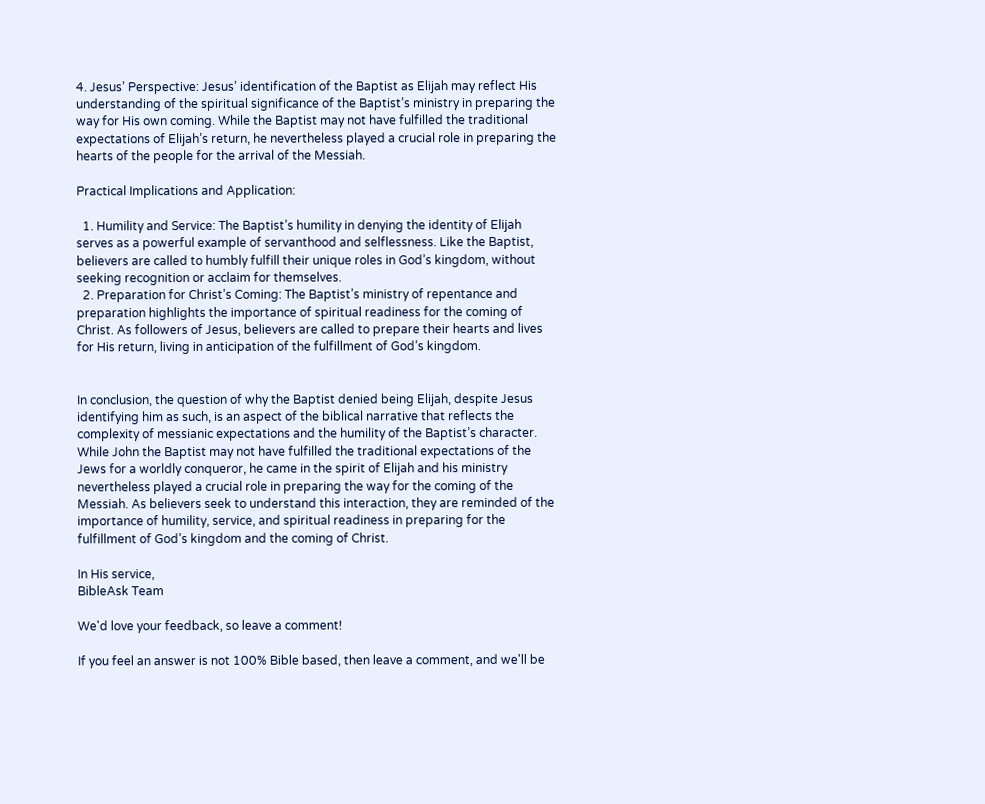4. Jesus’ Perspective: Jesus’ identification of the Baptist as Elijah may reflect His understanding of the spiritual significance of the Baptist’s ministry in preparing the way for His own coming. While the Baptist may not have fulfilled the traditional expectations of Elijah’s return, he nevertheless played a crucial role in preparing the hearts of the people for the arrival of the Messiah.

Practical Implications and Application:

  1. Humility and Service: The Baptist’s humility in denying the identity of Elijah serves as a powerful example of servanthood and selflessness. Like the Baptist, believers are called to humbly fulfill their unique roles in God’s kingdom, without seeking recognition or acclaim for themselves.
  2. Preparation for Christ’s Coming: The Baptist’s ministry of repentance and preparation highlights the importance of spiritual readiness for the coming of Christ. As followers of Jesus, believers are called to prepare their hearts and lives for His return, living in anticipation of the fulfillment of God’s kingdom.


In conclusion, the question of why the Baptist denied being Elijah, despite Jesus identifying him as such, is an aspect of the biblical narrative that reflects the complexity of messianic expectations and the humility of the Baptist’s character. While John the Baptist may not have fulfilled the traditional expectations of the Jews for a worldly conqueror, he came in the spirit of Elijah and his ministry nevertheless played a crucial role in preparing the way for the coming of the Messiah. As believers seek to understand this interaction, they are reminded of the importance of humility, service, and spiritual readiness in preparing for the fulfillment of God’s kingdom and the coming of Christ.

In His service,
BibleAsk Team

We'd love your feedback, so leave a comment!

If you feel an answer is not 100% Bible based, then leave a comment, and we'll be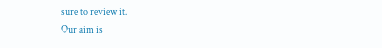sure to review it.
Our aim is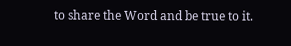to share the Word and be true to it.